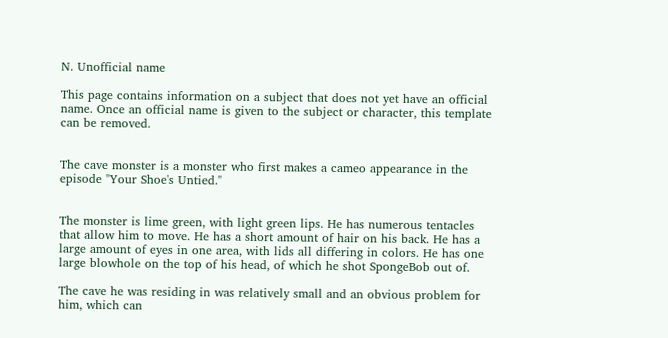N. Unofficial name

This page contains information on a subject that does not yet have an official name. Once an official name is given to the subject or character, this template can be removed.


The cave monster is a monster who first makes a cameo appearance in the episode "Your Shoe's Untied."


The monster is lime green, with light green lips. He has numerous tentacles that allow him to move. He has a short amount of hair on his back. He has a large amount of eyes in one area, with lids all differing in colors. He has one large blowhole on the top of his head, of which he shot SpongeBob out of.

The cave he was residing in was relatively small and an obvious problem for him, which can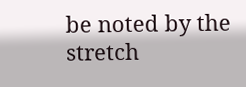be noted by the stretch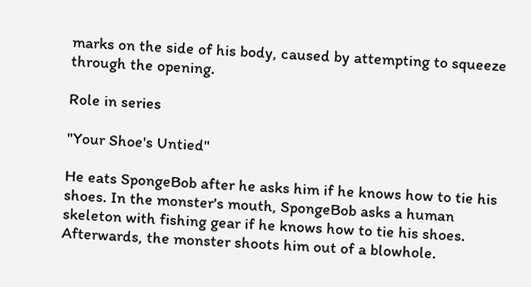marks on the side of his body, caused by attempting to squeeze through the opening.

Role in series

"Your Shoe's Untied"

He eats SpongeBob after he asks him if he knows how to tie his shoes. In the monster's mouth, SpongeBob asks a human skeleton with fishing gear if he knows how to tie his shoes. Afterwards, the monster shoots him out of a blowhole.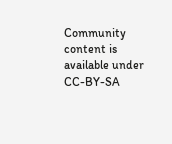Community content is available under CC-BY-SA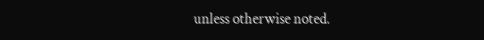unless otherwise noted.